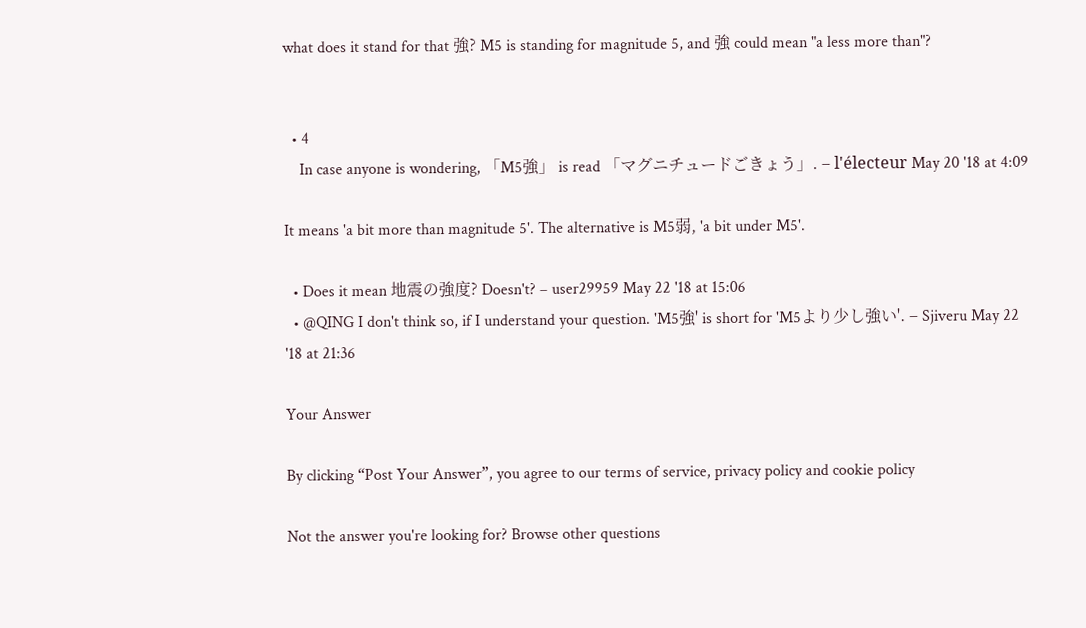what does it stand for that 強? M5 is standing for magnitude 5, and 強 could mean "a less more than"?


  • 4
    In case anyone is wondering, 「M5強」 is read 「マグニチュードごきょう」. – l'électeur May 20 '18 at 4:09

It means 'a bit more than magnitude 5'. The alternative is M5弱, 'a bit under M5'.

  • Does it mean 地震の強度? Doesn't? – user29959 May 22 '18 at 15:06
  • @QING I don't think so, if I understand your question. 'M5強' is short for 'M5より少し強い'. – Sjiveru May 22 '18 at 21:36

Your Answer

By clicking “Post Your Answer”, you agree to our terms of service, privacy policy and cookie policy

Not the answer you're looking for? Browse other questions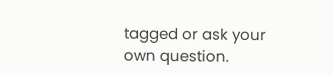tagged or ask your own question.